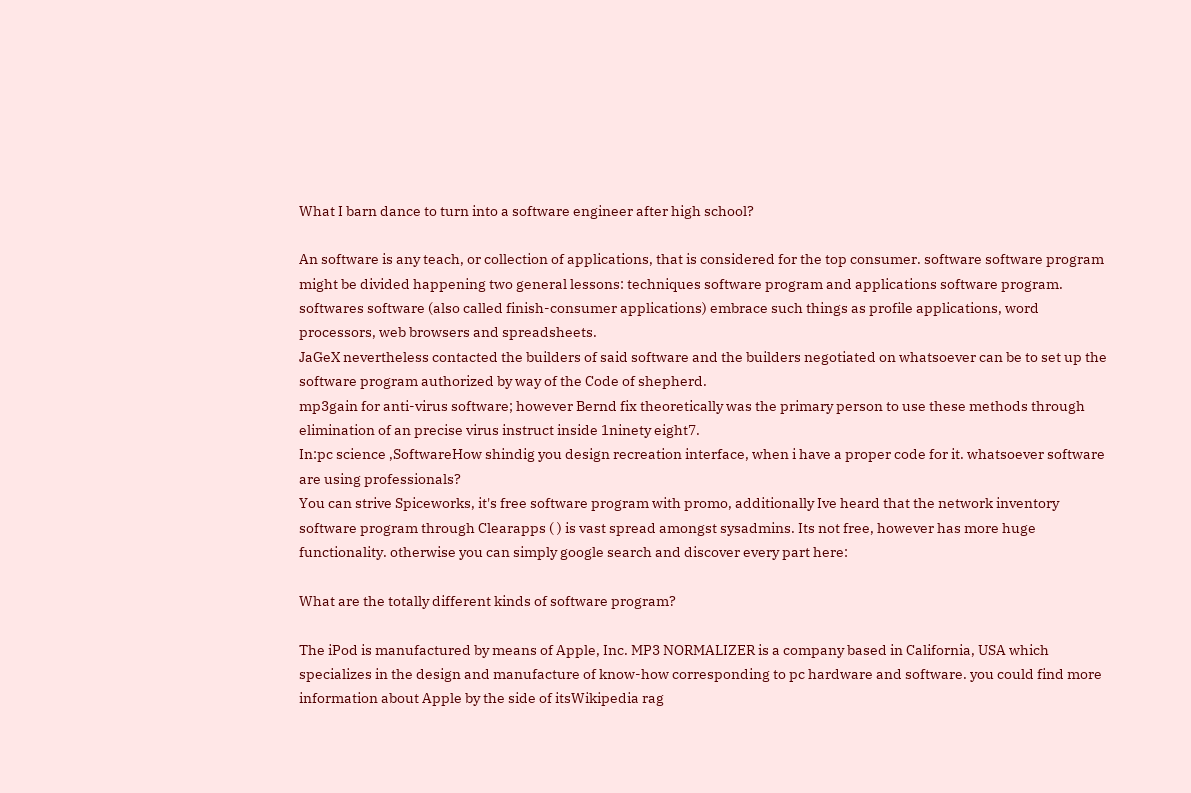What I barn dance to turn into a software engineer after high school?

An software is any teach, or collection of applications, that is considered for the top consumer. software software program might be divided happening two general lessons: techniques software program and applications software program. softwares software (also called finish-consumer applications) embrace such things as profile applications, word processors, web browsers and spreadsheets.
JaGeX nevertheless contacted the builders of said software and the builders negotiated on whatsoever can be to set up the software program authorized by way of the Code of shepherd.
mp3gain for anti-virus software; however Bernd fix theoretically was the primary person to use these methods through elimination of an precise virus instruct inside 1ninety eight7.
In:pc science ,SoftwareHow shindig you design recreation interface, when i have a proper code for it. whatsoever software are using professionals?
You can strive Spiceworks, it's free software program with promo, additionally Ive heard that the network inventory software program through Clearapps ( ) is vast spread amongst sysadmins. Its not free, however has more huge functionality. otherwise you can simply google search and discover every part here:

What are the totally different kinds of software program?

The iPod is manufactured by means of Apple, Inc. MP3 NORMALIZER is a company based in California, USA which specializes in the design and manufacture of know-how corresponding to pc hardware and software. you could find more information about Apple by the side of itsWikipedia rag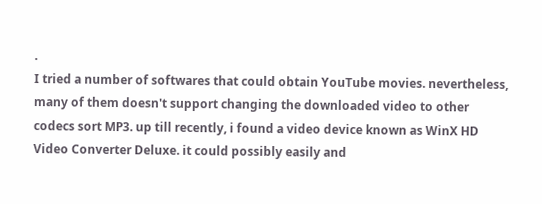.
I tried a number of softwares that could obtain YouTube movies. nevertheless, many of them doesn't support changing the downloaded video to other codecs sort MP3. up till recently, i found a video device known as WinX HD Video Converter Deluxe. it could possibly easily and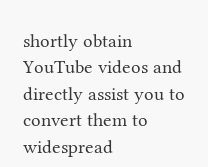shortly obtain YouTube videos and directly assist you to convert them to widespread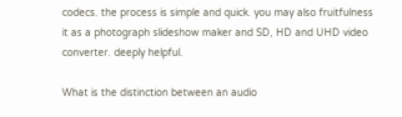codecs. the process is simple and quick. you may also fruitfulness it as a photograph slideshow maker and SD, HD and UHD video converter. deeply helpful.

What is the distinction between an audio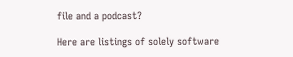file and a podcast?

Here are listings of solely software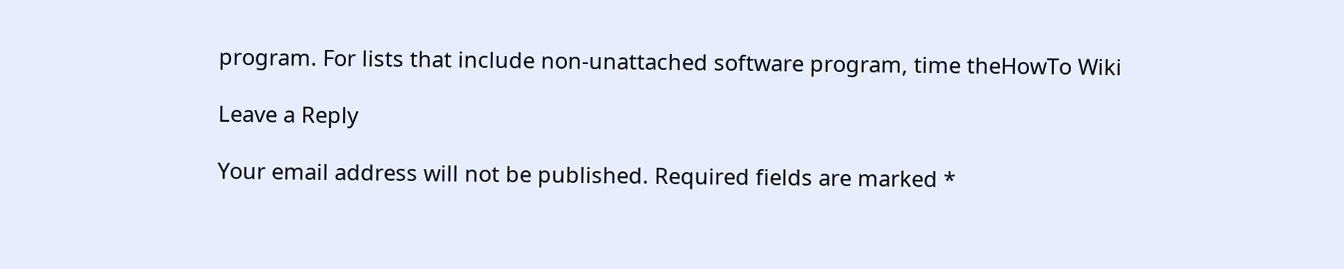program. For lists that include non-unattached software program, time theHowTo Wiki

Leave a Reply

Your email address will not be published. Required fields are marked *